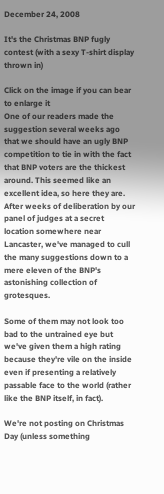December 24, 2008

It's the Christmas BNP fugly contest (with a sexy T-shirt display thrown in)

Click on the image if you can bear to enlarge it
One of our readers made the suggestion several weeks ago that we should have an ugly BNP competition to tie in with the fact that BNP voters are the thickest around. This seemed like an excellent idea, so here they are. After weeks of deliberation by our panel of judges at a secret location somewhere near Lancaster, we've managed to cull the many suggestions down to a mere eleven of the BNP's astonishing collection of grotesques.

Some of them may not look too bad to the untrained eye but we've given them a high rating because they're vile on the inside even if presenting a relatively passable face to the world (rather like the BNP itself, in fact).

We're not posting on Christmas Day (unless something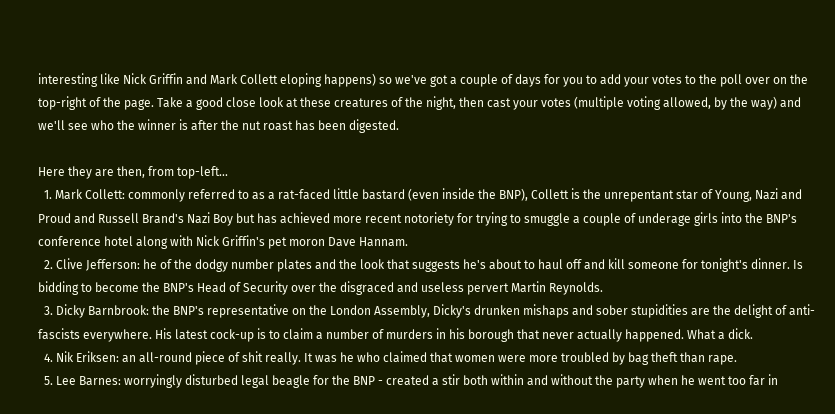interesting like Nick Griffin and Mark Collett eloping happens) so we've got a couple of days for you to add your votes to the poll over on the top-right of the page. Take a good close look at these creatures of the night, then cast your votes (multiple voting allowed, by the way) and we'll see who the winner is after the nut roast has been digested.

Here they are then, from top-left...
  1. Mark Collett: commonly referred to as a rat-faced little bastard (even inside the BNP), Collett is the unrepentant star of Young, Nazi and Proud and Russell Brand's Nazi Boy but has achieved more recent notoriety for trying to smuggle a couple of underage girls into the BNP's conference hotel along with Nick Griffin's pet moron Dave Hannam.
  2. Clive Jefferson: he of the dodgy number plates and the look that suggests he's about to haul off and kill someone for tonight's dinner. Is bidding to become the BNP's Head of Security over the disgraced and useless pervert Martin Reynolds.
  3. Dicky Barnbrook: the BNP's representative on the London Assembly, Dicky's drunken mishaps and sober stupidities are the delight of anti-fascists everywhere. His latest cock-up is to claim a number of murders in his borough that never actually happened. What a dick.
  4. Nik Eriksen: an all-round piece of shit really. It was he who claimed that women were more troubled by bag theft than rape.
  5. Lee Barnes: worryingly disturbed legal beagle for the BNP - created a stir both within and without the party when he went too far in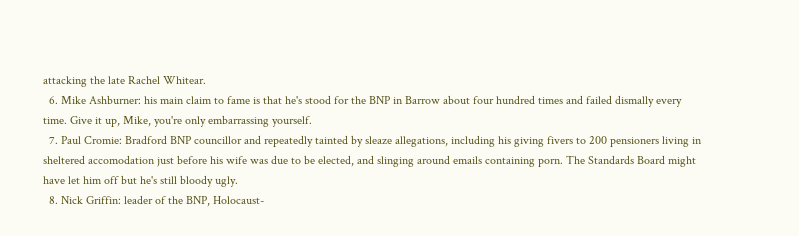attacking the late Rachel Whitear.
  6. Mike Ashburner: his main claim to fame is that he's stood for the BNP in Barrow about four hundred times and failed dismally every time. Give it up, Mike, you're only embarrassing yourself.
  7. Paul Cromie: Bradford BNP councillor and repeatedly tainted by sleaze allegations, including his giving fivers to 200 pensioners living in sheltered accomodation just before his wife was due to be elected, and slinging around emails containing porn. The Standards Board might have let him off but he's still bloody ugly.
  8. Nick Griffin: leader of the BNP, Holocaust-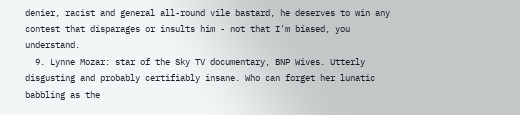denier, racist and general all-round vile bastard, he deserves to win any contest that disparages or insults him - not that I'm biased, you understand.
  9. Lynne Mozar: star of the Sky TV documentary, BNP Wives. Utterly disgusting and probably certifiably insane. Who can forget her lunatic babbling as the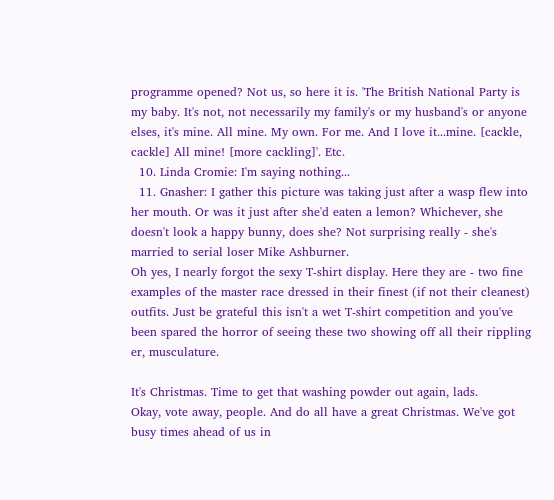programme opened? Not us, so here it is. 'The British National Party is my baby. It's not, not necessarily my family's or my husband's or anyone elses, it's mine. All mine. My own. For me. And I love it...mine. [cackle, cackle] All mine! [more cackling]'. Etc.
  10. Linda Cromie: I'm saying nothing...
  11. Gnasher: I gather this picture was taking just after a wasp flew into her mouth. Or was it just after she'd eaten a lemon? Whichever, she doesn't look a happy bunny, does she? Not surprising really - she's married to serial loser Mike Ashburner.
Oh yes, I nearly forgot the sexy T-shirt display. Here they are - two fine examples of the master race dressed in their finest (if not their cleanest) outfits. Just be grateful this isn't a wet T-shirt competition and you've been spared the horror of seeing these two showing off all their rippling er, musculature.

It's Christmas. Time to get that washing powder out again, lads.
Okay, vote away, people. And do all have a great Christmas. We've got busy times ahead of us in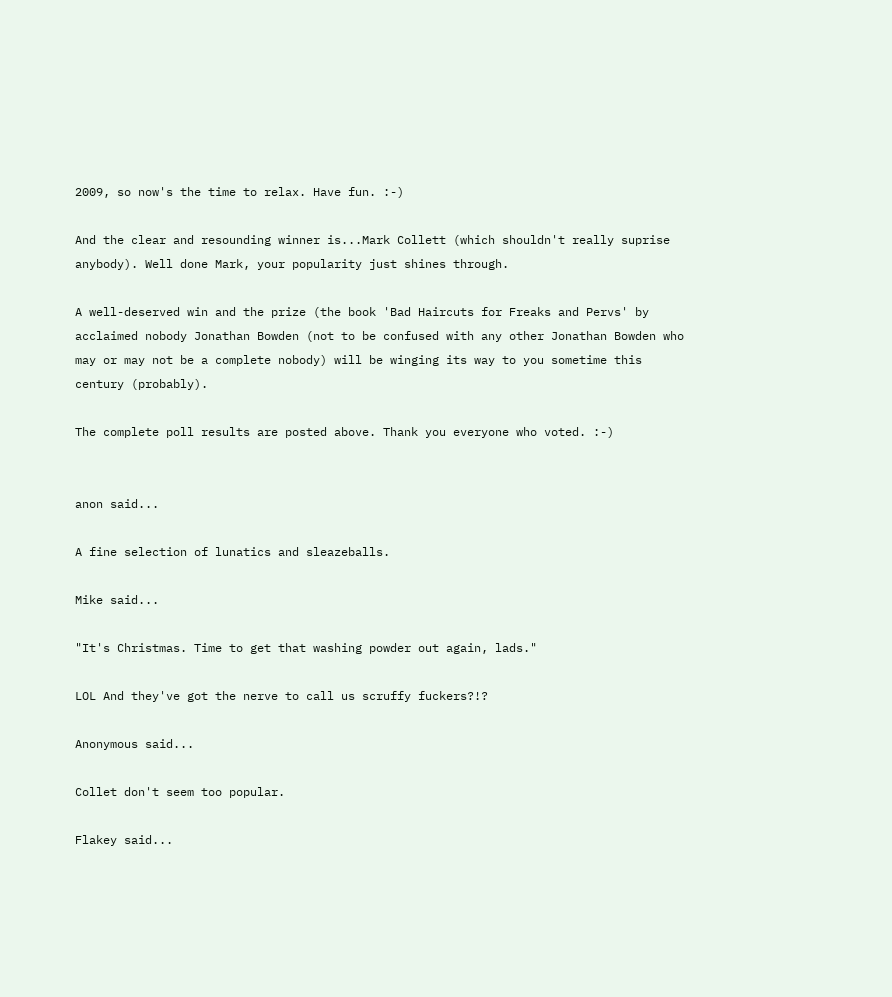2009, so now's the time to relax. Have fun. :-)

And the clear and resounding winner is...Mark Collett (which shouldn't really suprise anybody). Well done Mark, your popularity just shines through.

A well-deserved win and the prize (the book 'Bad Haircuts for Freaks and Pervs' by acclaimed nobody Jonathan Bowden (not to be confused with any other Jonathan Bowden who may or may not be a complete nobody) will be winging its way to you sometime this century (probably).

The complete poll results are posted above. Thank you everyone who voted. :-)


anon said...

A fine selection of lunatics and sleazeballs.

Mike said...

"It's Christmas. Time to get that washing powder out again, lads."

LOL And they've got the nerve to call us scruffy fuckers?!?

Anonymous said...

Collet don't seem too popular.

Flakey said...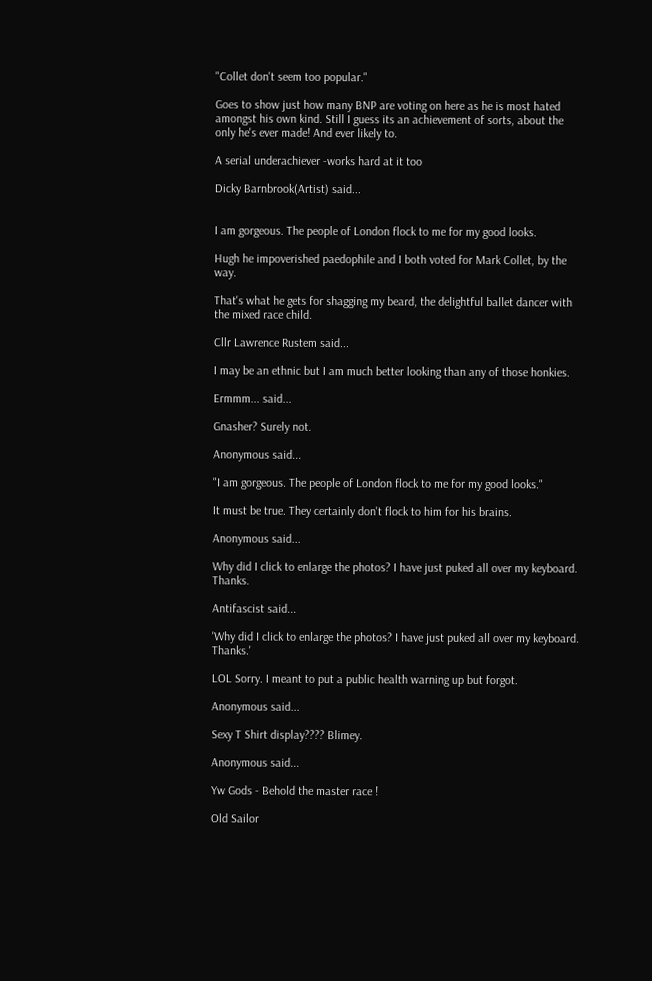"Collet don't seem too popular."

Goes to show just how many BNP are voting on here as he is most hated amongst his own kind. Still I guess its an achievement of sorts, about the only he's ever made! And ever likely to.

A serial underachiever -works hard at it too

Dicky Barnbrook(Artist) said...


I am gorgeous. The people of London flock to me for my good looks.

Hugh he impoverished paedophile and I both voted for Mark Collet, by the way.

That's what he gets for shagging my beard, the delightful ballet dancer with the mixed race child.

Cllr Lawrence Rustem said...

I may be an ethnic but I am much better looking than any of those honkies.

Ermmm... said...

Gnasher? Surely not.

Anonymous said...

"I am gorgeous. The people of London flock to me for my good looks."

It must be true. They certainly don't flock to him for his brains.

Anonymous said...

Why did I click to enlarge the photos? I have just puked all over my keyboard. Thanks.

Antifascist said...

'Why did I click to enlarge the photos? I have just puked all over my keyboard. Thanks.'

LOL Sorry. I meant to put a public health warning up but forgot.

Anonymous said...

Sexy T Shirt display???? Blimey.

Anonymous said...

Yw Gods - Behold the master race !

Old Sailor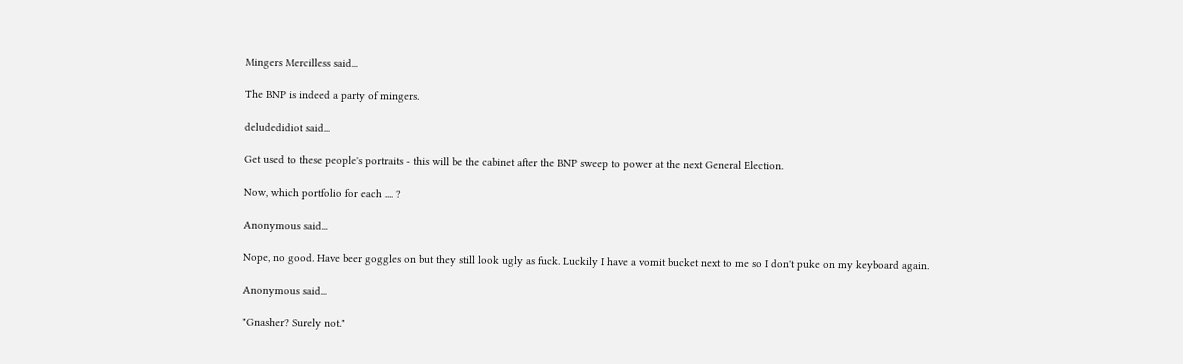Mingers Mercilless said...

The BNP is indeed a party of mingers.

deludedidiot said...

Get used to these people's portraits - this will be the cabinet after the BNP sweep to power at the next General Election.

Now, which portfolio for each .... ?

Anonymous said...

Nope, no good. Have beer goggles on but they still look ugly as fuck. Luckily I have a vomit bucket next to me so I don't puke on my keyboard again.

Anonymous said...

"Gnasher? Surely not."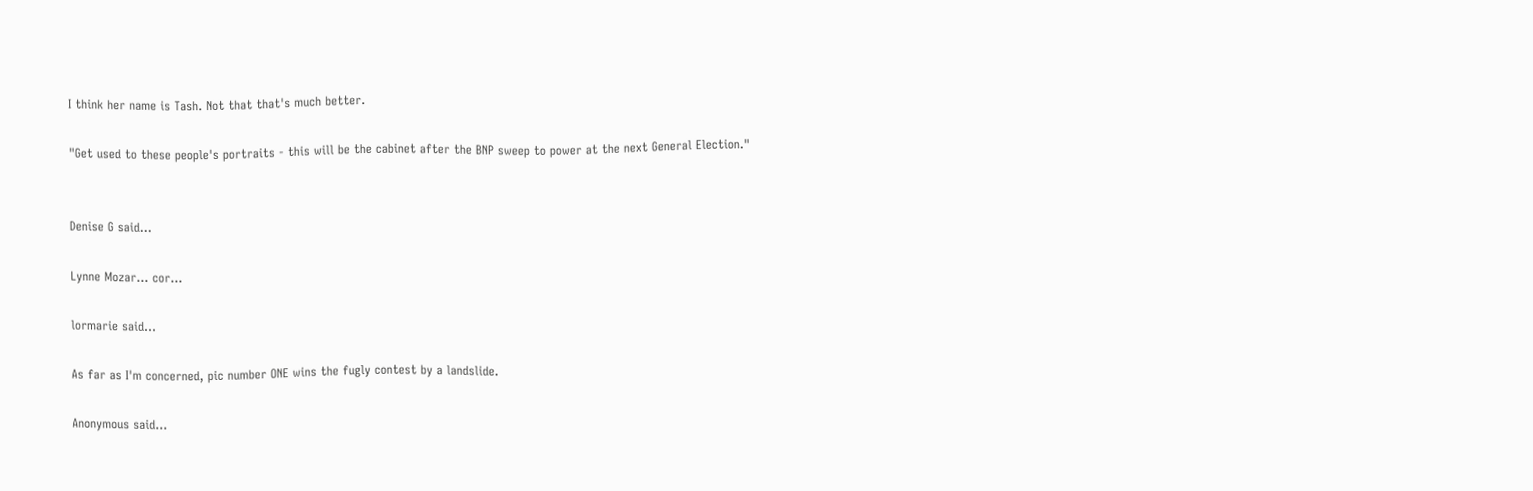I think her name is Tash. Not that that's much better.

"Get used to these people's portraits - this will be the cabinet after the BNP sweep to power at the next General Election."


Denise G said...

Lynne Mozar... cor...

lormarie said...

As far as I'm concerned, pic number ONE wins the fugly contest by a landslide.

Anonymous said...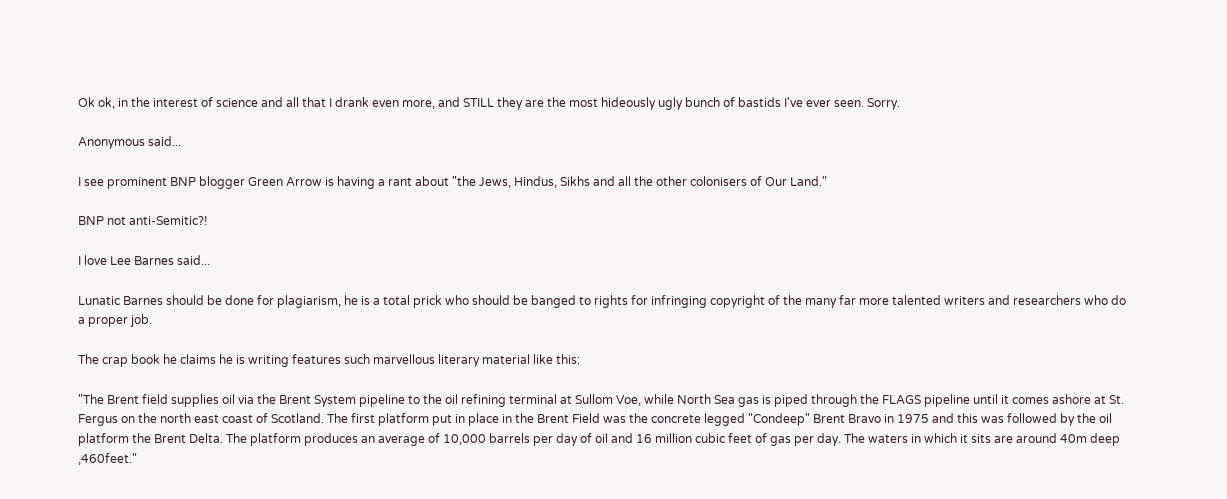Ok ok, in the interest of science and all that I drank even more, and STILL they are the most hideously ugly bunch of bastids I've ever seen. Sorry.

Anonymous said...

I see prominent BNP blogger Green Arrow is having a rant about "the Jews, Hindus, Sikhs and all the other colonisers of Our Land."

BNP not anti-Semitic?!

I love Lee Barnes said...

Lunatic Barnes should be done for plagiarism, he is a total prick who should be banged to rights for infringing copyright of the many far more talented writers and researchers who do a proper job.

The crap book he claims he is writing features such marvellous literary material like this:

"The Brent field supplies oil via the Brent System pipeline to the oil refining terminal at Sullom Voe, while North Sea gas is piped through the FLAGS pipeline until it comes ashore at St. Fergus on the north east coast of Scotland. The first platform put in place in the Brent Field was the concrete legged "Condeep" Brent Bravo in 1975 and this was followed by the oil platform the Brent Delta. The platform produces an average of 10,000 barrels per day of oil and 16 million cubic feet of gas per day. The waters in which it sits are around 40m deep ,460feet."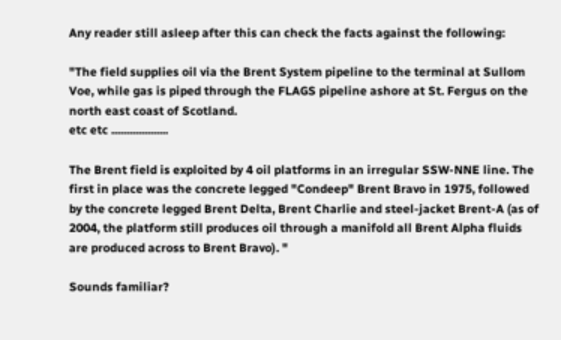Any reader still asleep after this can check the facts against the following:

"The field supplies oil via the Brent System pipeline to the terminal at Sullom Voe, while gas is piped through the FLAGS pipeline ashore at St. Fergus on the north east coast of Scotland.
etc etc ...................

The Brent field is exploited by 4 oil platforms in an irregular SSW-NNE line. The first in place was the concrete legged "Condeep" Brent Bravo in 1975, followed by the concrete legged Brent Delta, Brent Charlie and steel-jacket Brent-A (as of 2004, the platform still produces oil through a manifold all Brent Alpha fluids are produced across to Brent Bravo). "

Sounds familiar?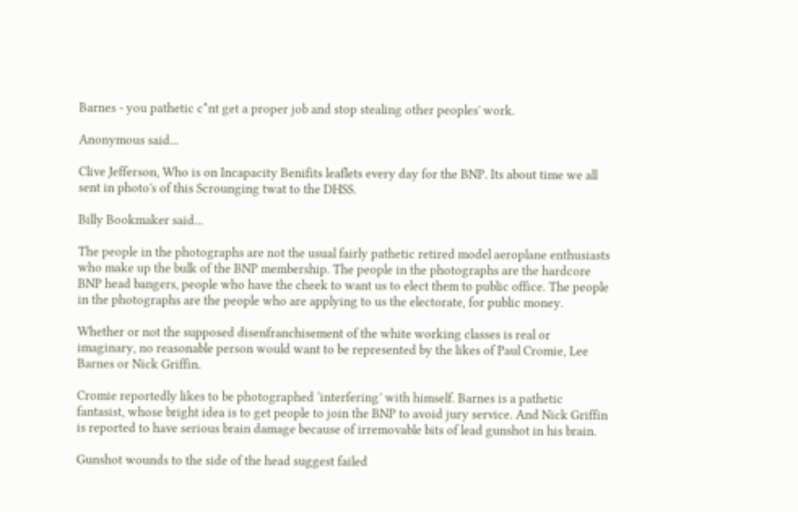Barnes - you pathetic c*nt get a proper job and stop stealing other peoples' work.

Anonymous said...

Clive Jefferson, Who is on Incapacity Benifits leaflets every day for the BNP. Its about time we all sent in photo's of this Scrounging twat to the DHSS.

Billy Bookmaker said...

The people in the photographs are not the usual fairly pathetic retired model aeroplane enthusiasts who make up the bulk of the BNP membership. The people in the photographs are the hardcore BNP head bangers, people who have the cheek to want us to elect them to public office. The people in the photographs are the people who are applying to us the electorate, for public money.

Whether or not the supposed disenfranchisement of the white working classes is real or imaginary, no reasonable person would want to be represented by the likes of Paul Cromie, Lee Barnes or Nick Griffin.

Cromie reportedly likes to be photographed ‘interfering’ with himself. Barnes is a pathetic fantasist, whose bright idea is to get people to join the BNP to avoid jury service. And Nick Griffin is reported to have serious brain damage because of irremovable bits of lead gunshot in his brain.

Gunshot wounds to the side of the head suggest failed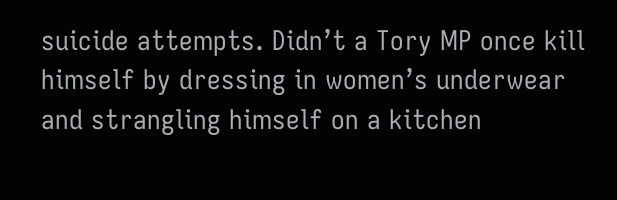suicide attempts. Didn’t a Tory MP once kill himself by dressing in women’s underwear and strangling himself on a kitchen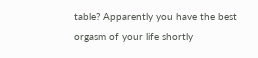table? Apparently you have the best orgasm of your life shortly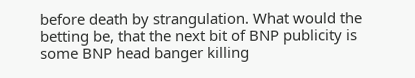before death by strangulation. What would the betting be, that the next bit of BNP publicity is some BNP head banger killing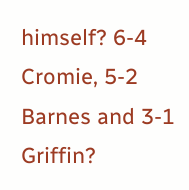himself? 6-4 Cromie, 5-2 Barnes and 3-1 Griffin?